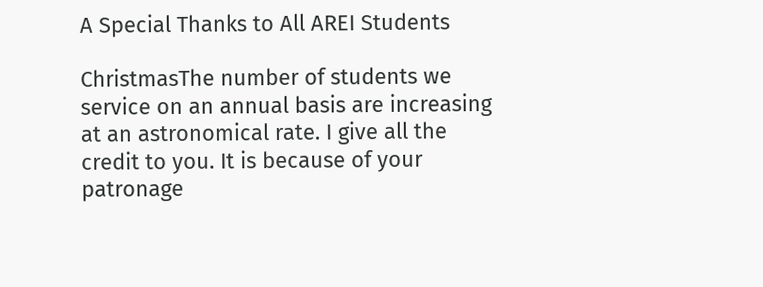A Special Thanks to All AREI Students

ChristmasThe number of students we service on an annual basis are increasing at an astronomical rate. I give all the credit to you. It is because of your patronage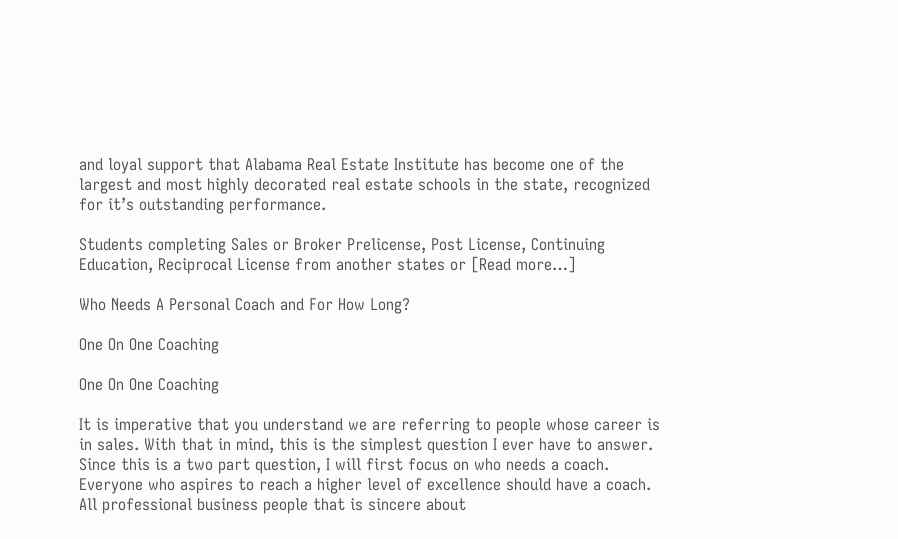and loyal support that Alabama Real Estate Institute has become one of the largest and most highly decorated real estate schools in the state, recognized for it’s outstanding performance.

Students completing Sales or Broker Prelicense, Post License, Continuing Education, Reciprocal License from another states or [Read more…]

Who Needs A Personal Coach and For How Long?

One On One Coaching

One On One Coaching

It is imperative that you understand we are referring to people whose career is in sales. With that in mind, this is the simplest question I ever have to answer. Since this is a two part question, I will first focus on who needs a coach. Everyone who aspires to reach a higher level of excellence should have a coach. All professional business people that is sincere about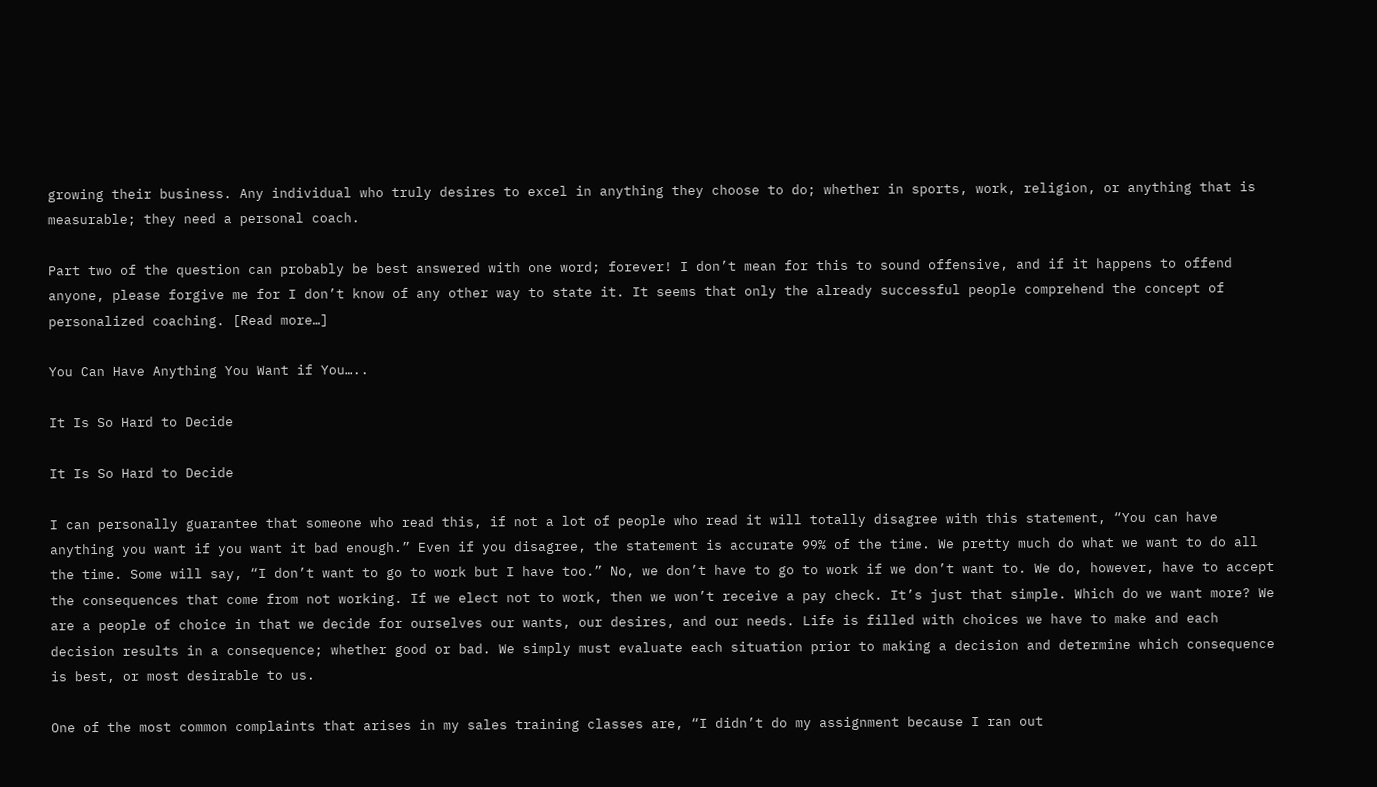growing their business. Any individual who truly desires to excel in anything they choose to do; whether in sports, work, religion, or anything that is measurable; they need a personal coach.

Part two of the question can probably be best answered with one word; forever! I don’t mean for this to sound offensive, and if it happens to offend anyone, please forgive me for I don’t know of any other way to state it. It seems that only the already successful people comprehend the concept of personalized coaching. [Read more…]

You Can Have Anything You Want if You…..

It Is So Hard to Decide

It Is So Hard to Decide

I can personally guarantee that someone who read this, if not a lot of people who read it will totally disagree with this statement, “You can have anything you want if you want it bad enough.” Even if you disagree, the statement is accurate 99% of the time. We pretty much do what we want to do all the time. Some will say, “I don’t want to go to work but I have too.” No, we don’t have to go to work if we don’t want to. We do, however, have to accept the consequences that come from not working. If we elect not to work, then we won’t receive a pay check. It’s just that simple. Which do we want more? We are a people of choice in that we decide for ourselves our wants, our desires, and our needs. Life is filled with choices we have to make and each decision results in a consequence; whether good or bad. We simply must evaluate each situation prior to making a decision and determine which consequence is best, or most desirable to us.

One of the most common complaints that arises in my sales training classes are, “I didn’t do my assignment because I ran out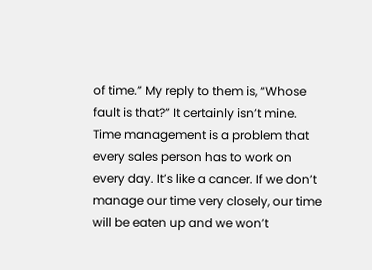of time.” My reply to them is, “Whose fault is that?” It certainly isn’t mine. Time management is a problem that every sales person has to work on every day. It’s like a cancer. If we don’t manage our time very closely, our time will be eaten up and we won’t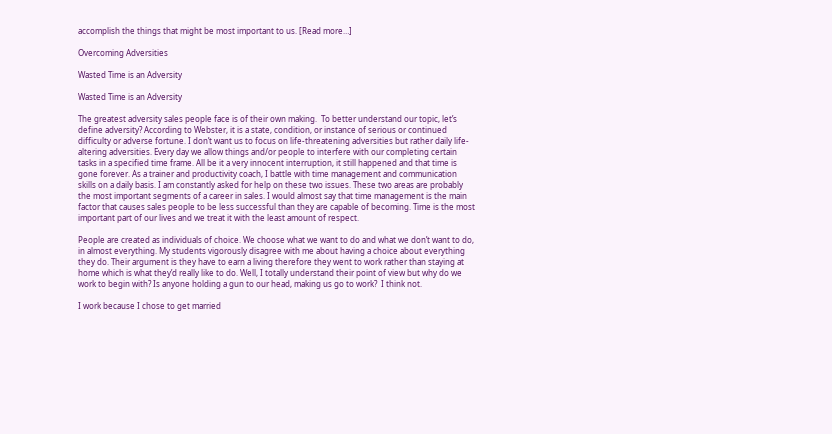accomplish the things that might be most important to us. [Read more…]

Overcoming Adversities

Wasted Time is an Adversity

Wasted Time is an Adversity

The greatest adversity sales people face is of their own making.  To better understand our topic, let’s define adversity? According to Webster, it is a state, condition, or instance of serious or continued difficulty or adverse fortune. I don’t want us to focus on life-threatening adversities but rather daily life-altering adversities. Every day we allow things and/or people to interfere with our completing certain tasks in a specified time frame. All be it a very innocent interruption, it still happened and that time is gone forever. As a trainer and productivity coach, I battle with time management and communication skills on a daily basis. I am constantly asked for help on these two issues. These two areas are probably the most important segments of a career in sales. I would almost say that time management is the main factor that causes sales people to be less successful than they are capable of becoming. Time is the most important part of our lives and we treat it with the least amount of respect.

People are created as individuals of choice. We choose what we want to do and what we don’t want to do, in almost everything. My students vigorously disagree with me about having a choice about everything they do. Their argument is they have to earn a living therefore they went to work rather than staying at home which is what they’d really like to do. Well, I totally understand their point of view but why do we work to begin with? Is anyone holding a gun to our head, making us go to work?  I think not.

I work because I chose to get married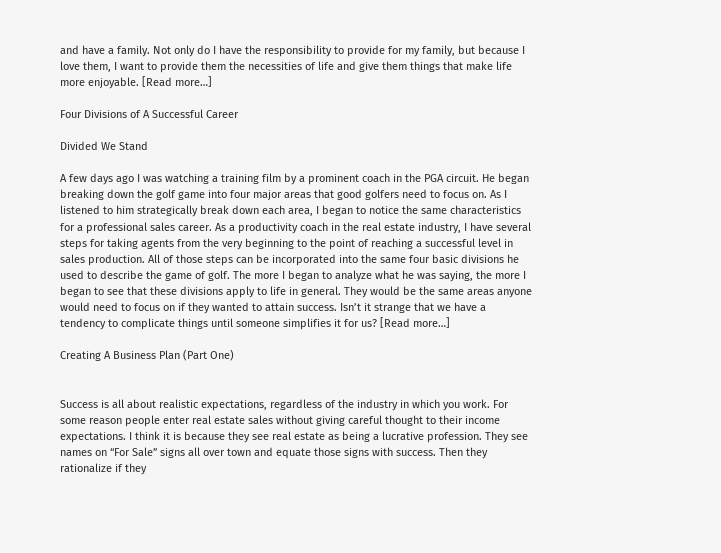and have a family. Not only do I have the responsibility to provide for my family, but because I love them, I want to provide them the necessities of life and give them things that make life more enjoyable. [Read more…]

Four Divisions of A Successful Career

Divided We Stand

A few days ago I was watching a training film by a prominent coach in the PGA circuit. He began breaking down the golf game into four major areas that good golfers need to focus on. As I listened to him strategically break down each area, I began to notice the same characteristics for a professional sales career. As a productivity coach in the real estate industry, I have several steps for taking agents from the very beginning to the point of reaching a successful level in sales production. All of those steps can be incorporated into the same four basic divisions he used to describe the game of golf. The more I began to analyze what he was saying, the more I began to see that these divisions apply to life in general. They would be the same areas anyone would need to focus on if they wanted to attain success. Isn’t it strange that we have a tendency to complicate things until someone simplifies it for us? [Read more…]

Creating A Business Plan (Part One)


Success is all about realistic expectations, regardless of the industry in which you work. For some reason people enter real estate sales without giving careful thought to their income expectations. I think it is because they see real estate as being a lucrative profession. They see names on “For Sale” signs all over town and equate those signs with success. Then they rationalize if they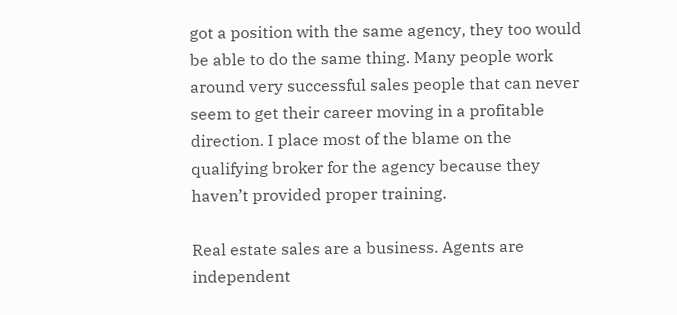got a position with the same agency, they too would be able to do the same thing. Many people work around very successful sales people that can never seem to get their career moving in a profitable direction. I place most of the blame on the qualifying broker for the agency because they haven’t provided proper training.

Real estate sales are a business. Agents are independent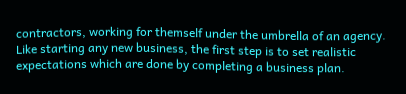contractors, working for themself under the umbrella of an agency. Like starting any new business, the first step is to set realistic expectations which are done by completing a business plan.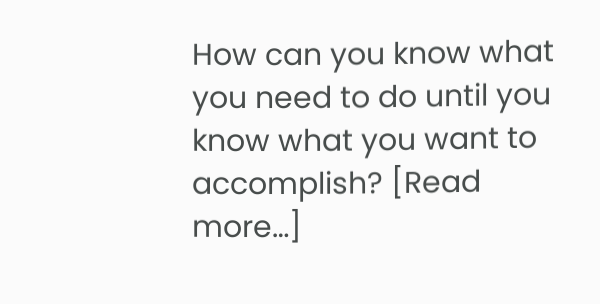How can you know what you need to do until you know what you want to accomplish? [Read more…]